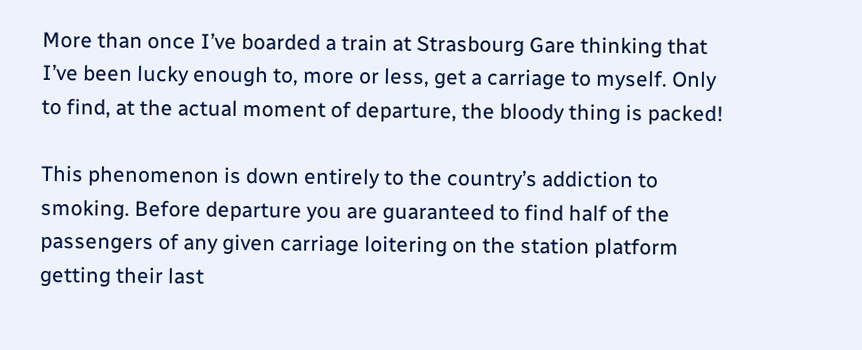More than once I’ve boarded a train at Strasbourg Gare thinking that I’ve been lucky enough to, more or less, get a carriage to myself. Only to find, at the actual moment of departure, the bloody thing is packed!

This phenomenon is down entirely to the country’s addiction to smoking. Before departure you are guaranteed to find half of the passengers of any given carriage loitering on the station platform getting their last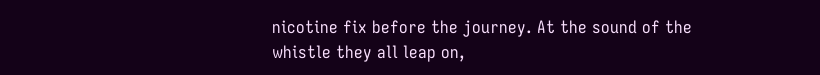nicotine fix before the journey. At the sound of the whistle they all leap on,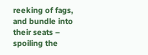reeking of fags, and bundle into their seats – spoiling the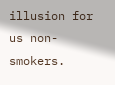illusion for us non-smokers.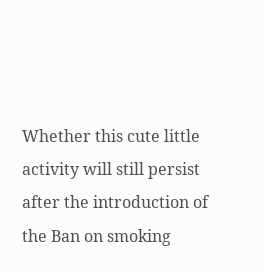Whether this cute little activity will still persist after the introduction of the Ban on smoking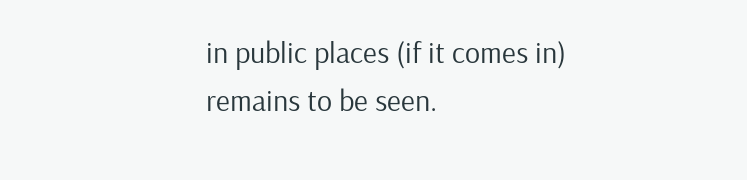in public places (if it comes in) remains to be seen.